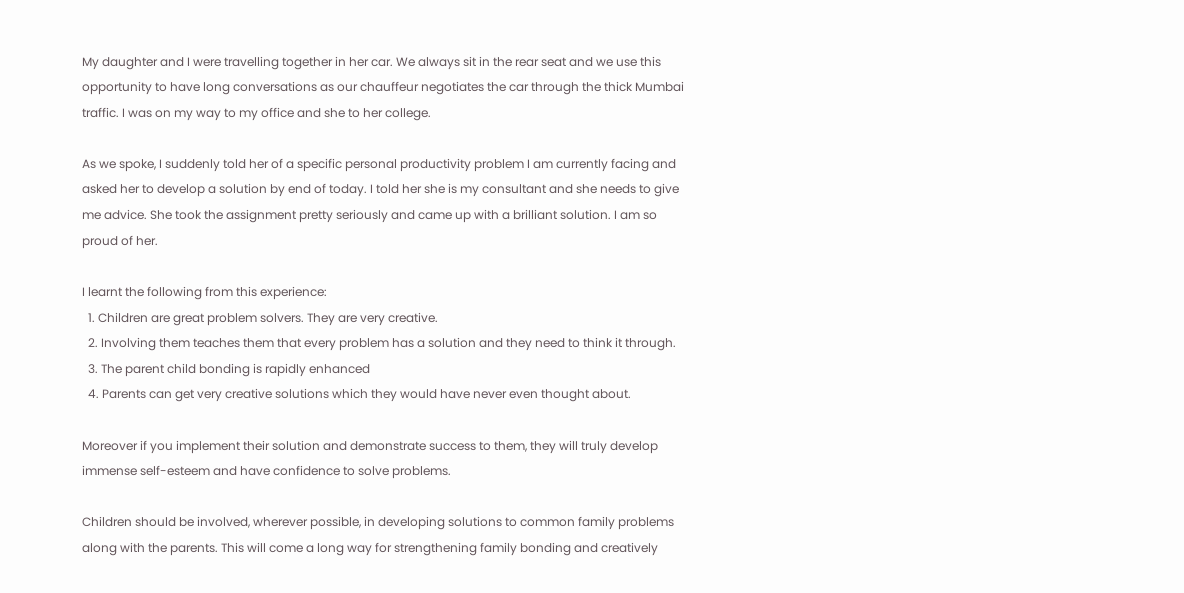My daughter and I were travelling together in her car. We always sit in the rear seat and we use this opportunity to have long conversations as our chauffeur negotiates the car through the thick Mumbai traffic. I was on my way to my office and she to her college.

As we spoke, I suddenly told her of a specific personal productivity problem I am currently facing and asked her to develop a solution by end of today. I told her she is my consultant and she needs to give me advice. She took the assignment pretty seriously and came up with a brilliant solution. I am so proud of her.

I learnt the following from this experience:
  1. Children are great problem solvers. They are very creative.
  2. Involving them teaches them that every problem has a solution and they need to think it through.
  3. The parent child bonding is rapidly enhanced
  4. Parents can get very creative solutions which they would have never even thought about.

Moreover if you implement their solution and demonstrate success to them, they will truly develop immense self-esteem and have confidence to solve problems.

Children should be involved, wherever possible, in developing solutions to common family problems along with the parents. This will come a long way for strengthening family bonding and creatively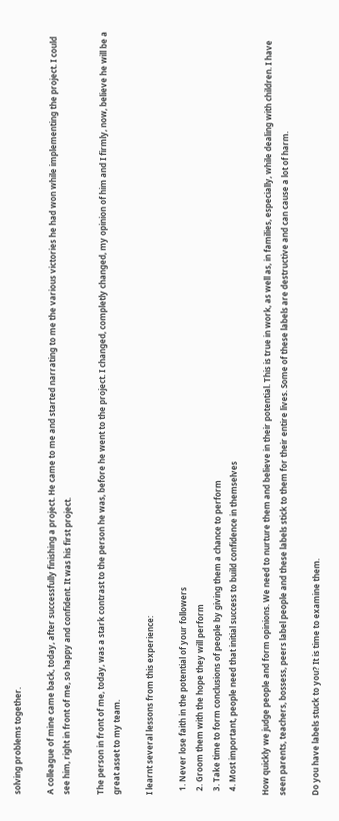solving problems together.

A colleague of mine came back, today, after successfully finishing a project. He came to me and started narrating to me the various victories he had won while implementing the project. I could see him, right in front of me, so happy and confident. It was his first project.

The person in front of me, today, was a stark contrast to the person he was, before he went to the project. I changed, completly changed, my opinion of him and I firmly, now, believe he will be a great asset to my team.

I learnt several lessons from this experience:

  1. Never lose faith in the potential of your followers
  2. Groom them with the hope they will perform
  3. Take time to form conclusions of people by giving them a chance to perform
  4. Most important, people need that initial success to build confidence in themselves

How quickly we judge people and form opinions. We need to nurture them and believe in their potential. This is true in work, as well as, in families, especially, while dealing with children. I have seen parents, teachers, bossess, peers label people and these labels stick to them for their entire lives. Some of these labels are destructive and can cause a lot of harm.

Do you have labels stuck to you? It is time to examine them.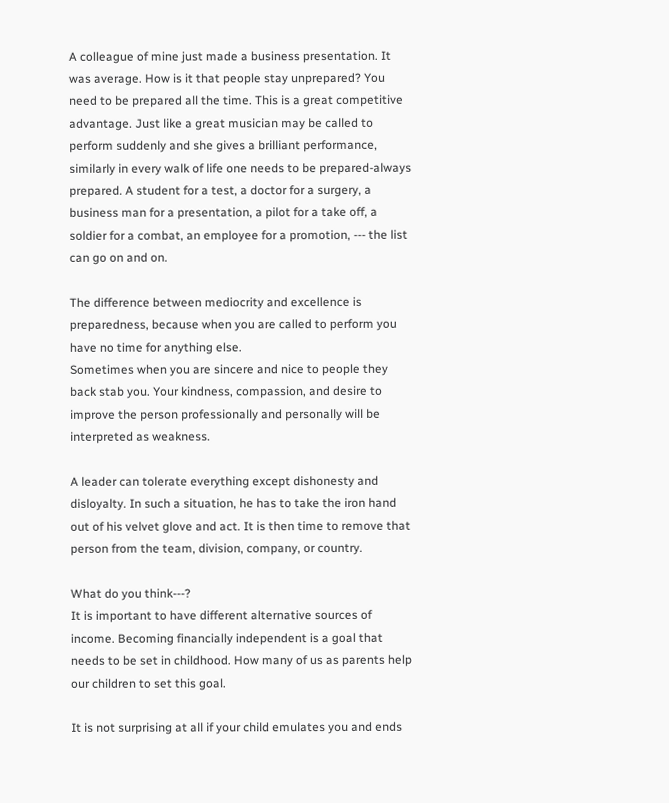A colleague of mine just made a business presentation. It was average. How is it that people stay unprepared? You need to be prepared all the time. This is a great competitive advantage. Just like a great musician may be called to perform suddenly and she gives a brilliant performance, similarly in every walk of life one needs to be prepared-always prepared. A student for a test, a doctor for a surgery, a business man for a presentation, a pilot for a take off, a soldier for a combat, an employee for a promotion, --- the list can go on and on.

The difference between mediocrity and excellence is preparedness, because when you are called to perform you have no time for anything else.
Sometimes when you are sincere and nice to people they back stab you. Your kindness, compassion, and desire to improve the person professionally and personally will be interpreted as weakness.

A leader can tolerate everything except dishonesty and disloyalty. In such a situation, he has to take the iron hand out of his velvet glove and act. It is then time to remove that person from the team, division, company, or country.

What do you think---?
It is important to have different alternative sources of income. Becoming financially independent is a goal that needs to be set in childhood. How many of us as parents help our children to set this goal.

It is not surprising at all if your child emulates you and ends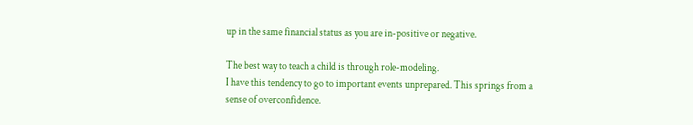up in the same financial status as you are in-positive or negative.

The best way to teach a child is through role-modeling.
I have this tendency to go to important events unprepared. This springs from a sense of overconfidence.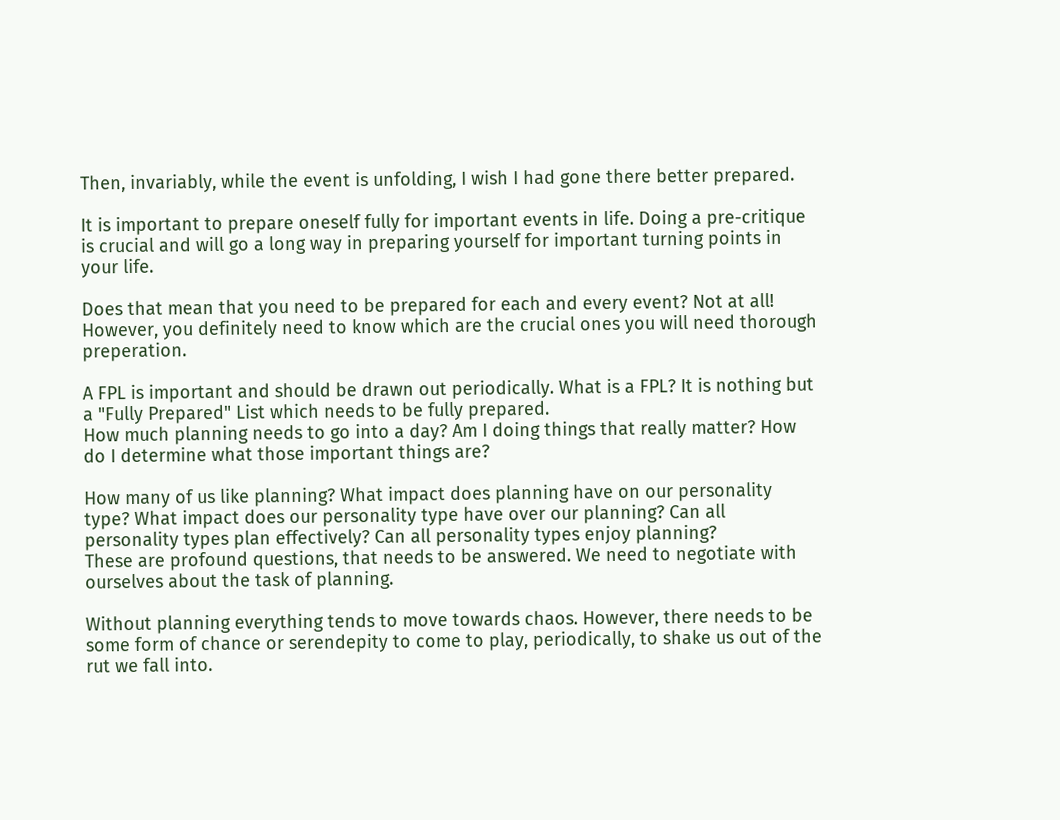Then, invariably, while the event is unfolding, I wish I had gone there better prepared.

It is important to prepare oneself fully for important events in life. Doing a pre-critique is crucial and will go a long way in preparing yourself for important turning points in your life.

Does that mean that you need to be prepared for each and every event? Not at all! However, you definitely need to know which are the crucial ones you will need thorough preperation.

A FPL is important and should be drawn out periodically. What is a FPL? It is nothing but a "Fully Prepared" List which needs to be fully prepared.
How much planning needs to go into a day? Am I doing things that really matter? How do I determine what those important things are?

How many of us like planning? What impact does planning have on our personality type? What impact does our personality type have over our planning? Can all personality types plan effectively? Can all personality types enjoy planning?
These are profound questions, that needs to be answered. We need to negotiate with ourselves about the task of planning.

Without planning everything tends to move towards chaos. However, there needs to be some form of chance or serendepity to come to play, periodically, to shake us out of the rut we fall into.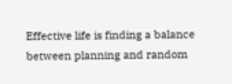Effective life is finding a balance between planning and random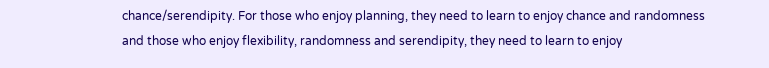chance/serendipity. For those who enjoy planning, they need to learn to enjoy chance and randomness and those who enjoy flexibility, randomness and serendipity, they need to learn to enjoy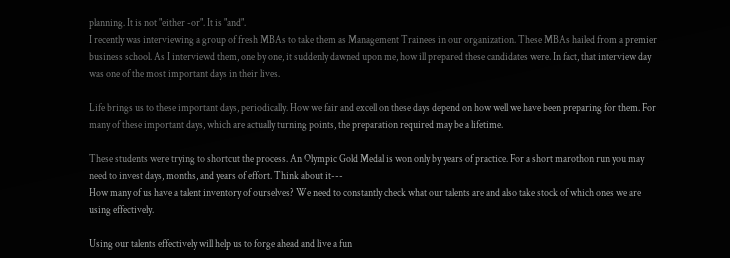planning. It is not "either -or". It is "and".
I recently was interviewing a group of fresh MBAs to take them as Management Trainees in our organization. These MBAs hailed from a premier business school. As I interviewd them, one by one, it suddenly dawned upon me, how ill prepared these candidates were. In fact, that interview day was one of the most important days in their lives.

Life brings us to these important days, periodically. How we fair and excell on these days depend on how well we have been preparing for them. For many of these important days, which are actually turning points, the preparation required may be a lifetime.

These students were trying to shortcut the process. An Olympic Gold Medal is won only by years of practice. For a short marothon run you may need to invest days, months, and years of effort. Think about it---
How many of us have a talent inventory of ourselves? We need to constantly check what our talents are and also take stock of which ones we are using effectively.

Using our talents effectively will help us to forge ahead and live a fun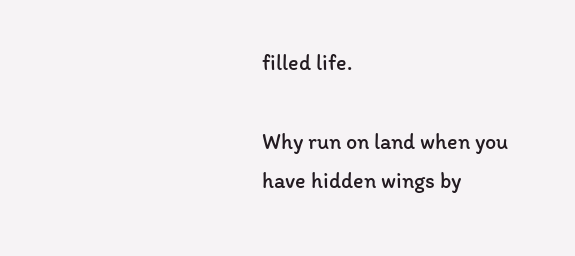filled life.

Why run on land when you have hidden wings by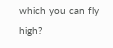which you can fly high?